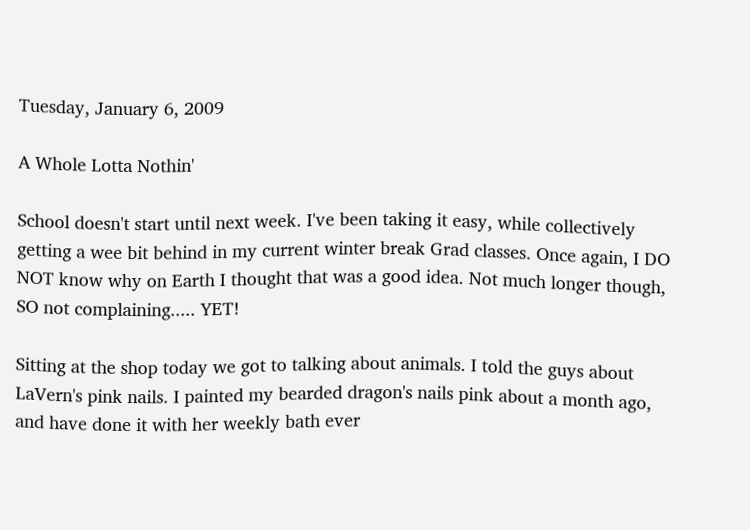Tuesday, January 6, 2009

A Whole Lotta Nothin'

School doesn't start until next week. I've been taking it easy, while collectively getting a wee bit behind in my current winter break Grad classes. Once again, I DO NOT know why on Earth I thought that was a good idea. Not much longer though, SO not complaining..... YET!

Sitting at the shop today we got to talking about animals. I told the guys about LaVern's pink nails. I painted my bearded dragon's nails pink about a month ago, and have done it with her weekly bath ever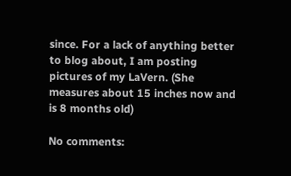since. For a lack of anything better to blog about, I am posting pictures of my LaVern. (She measures about 15 inches now and is 8 months old)

No comments: